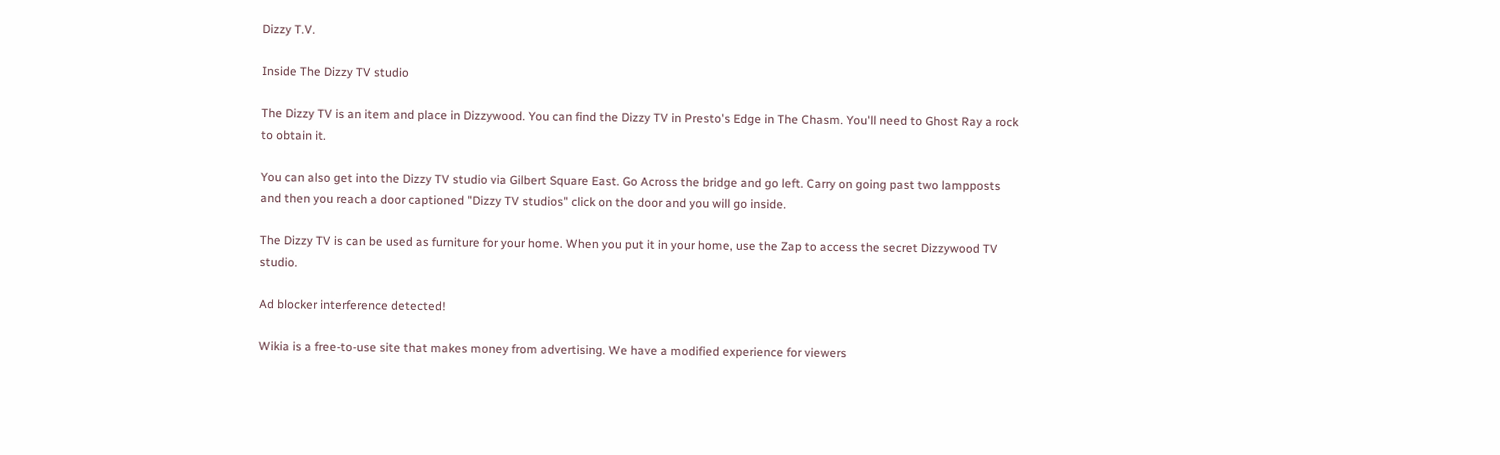Dizzy T.V.

Inside The Dizzy TV studio

The Dizzy TV is an item and place in Dizzywood. You can find the Dizzy TV in Presto's Edge in The Chasm. You'll need to Ghost Ray a rock to obtain it.

You can also get into the Dizzy TV studio via Gilbert Square East. Go Across the bridge and go left. Carry on going past two lampposts and then you reach a door captioned "Dizzy TV studios" click on the door and you will go inside.

The Dizzy TV is can be used as furniture for your home. When you put it in your home, use the Zap to access the secret Dizzywood TV studio.

Ad blocker interference detected!

Wikia is a free-to-use site that makes money from advertising. We have a modified experience for viewers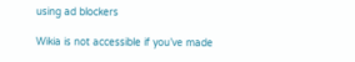using ad blockers

Wikia is not accessible if you’ve made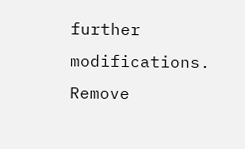further modifications. Remove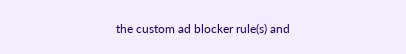the custom ad blocker rule(s) and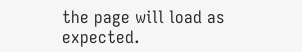the page will load as expected.